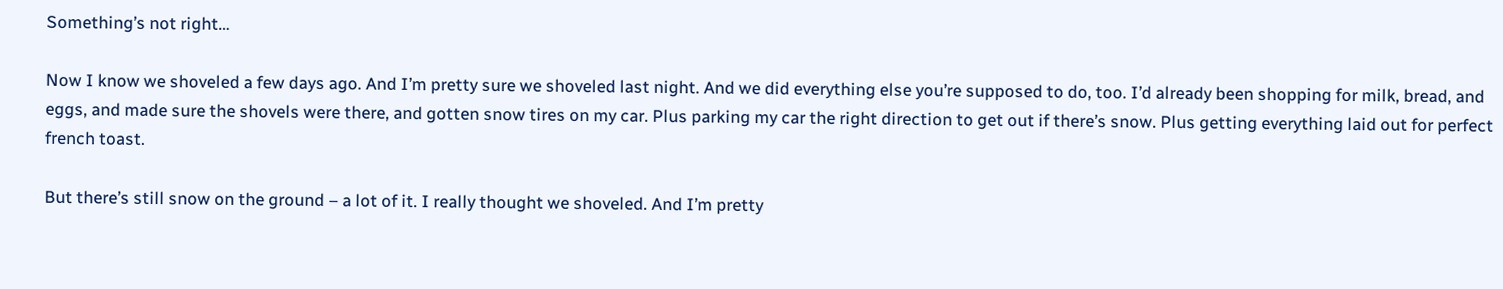Something’s not right…

Now I know we shoveled a few days ago. And I’m pretty sure we shoveled last night. And we did everything else you’re supposed to do, too. I’d already been shopping for milk, bread, and eggs, and made sure the shovels were there, and gotten snow tires on my car. Plus parking my car the right direction to get out if there’s snow. Plus getting everything laid out for perfect french toast.

But there’s still snow on the ground – a lot of it. I really thought we shoveled. And I’m pretty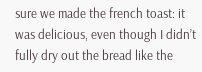sure we made the french toast: it was delicious, even though I didn’t fully dry out the bread like the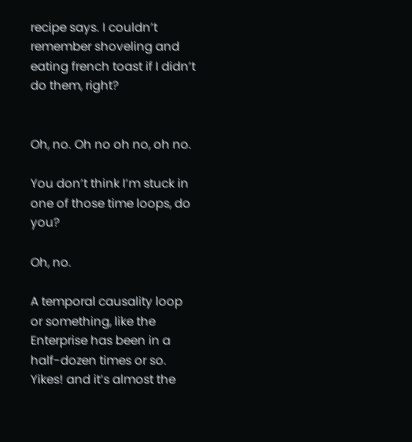recipe says. I couldn’t remember shoveling and eating french toast if I didn’t do them, right?


Oh, no. Oh no oh no, oh no.

You don’t think I’m stuck in one of those time loops, do you?

Oh, no.

A temporal causality loop or something, like the Enterprise has been in a half-dozen times or so. Yikes! and it’s almost the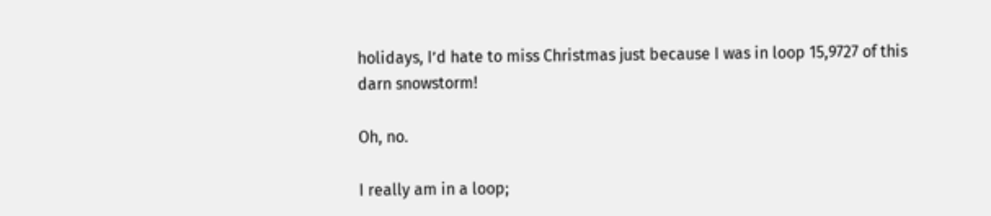holidays, I’d hate to miss Christmas just because I was in loop 15,9727 of this darn snowstorm!

Oh, no.

I really am in a loop;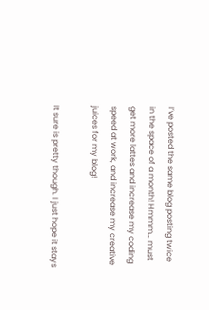I’ve posted the same blog posting twice in the space of a month! Hmmm… must get more lattes and increase my coding speed at work, and increase my creative juices for my blog!

It sure is pretty though. I just hope it stays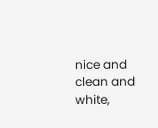nice and clean and white,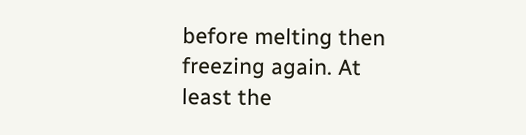before melting then freezing again. At least the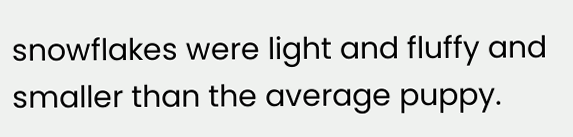snowflakes were light and fluffy and smaller than the average puppy.